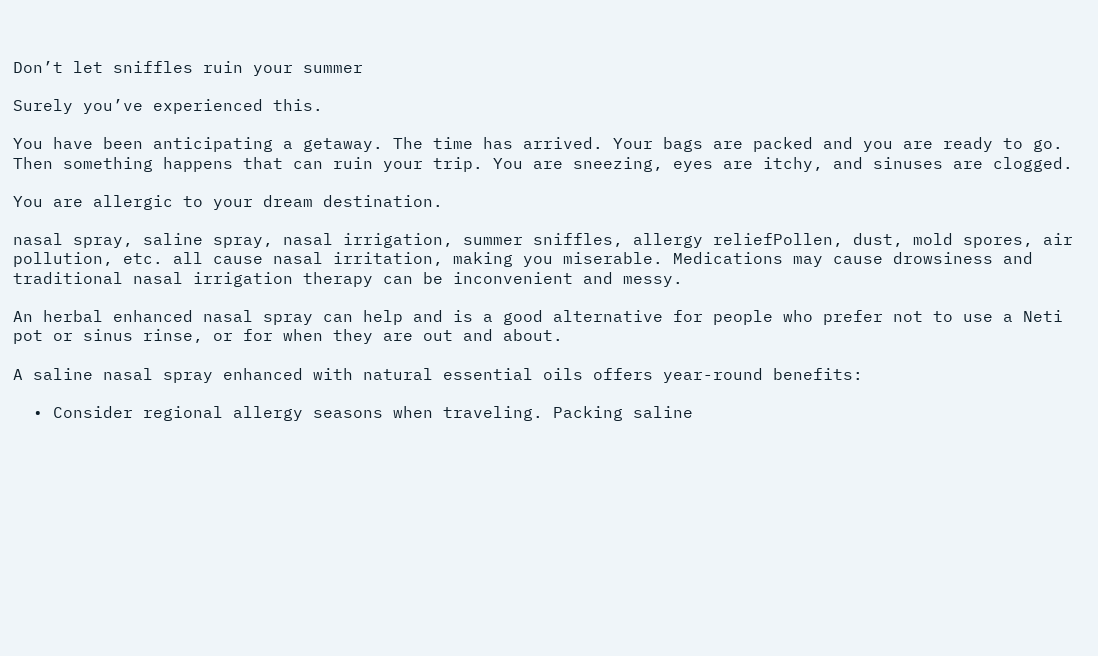Don’t let sniffles ruin your summer

Surely you’ve experienced this.

You have been anticipating a getaway. The time has arrived. Your bags are packed and you are ready to go. Then something happens that can ruin your trip. You are sneezing, eyes are itchy, and sinuses are clogged.

You are allergic to your dream destination.

nasal spray, saline spray, nasal irrigation, summer sniffles, allergy reliefPollen, dust, mold spores, air pollution, etc. all cause nasal irritation, making you miserable. Medications may cause drowsiness and traditional nasal irrigation therapy can be inconvenient and messy.

An herbal enhanced nasal spray can help and is a good alternative for people who prefer not to use a Neti pot or sinus rinse, or for when they are out and about.

A saline nasal spray enhanced with natural essential oils offers year-round benefits:

  • Consider regional allergy seasons when traveling. Packing saline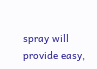spray will provide easy,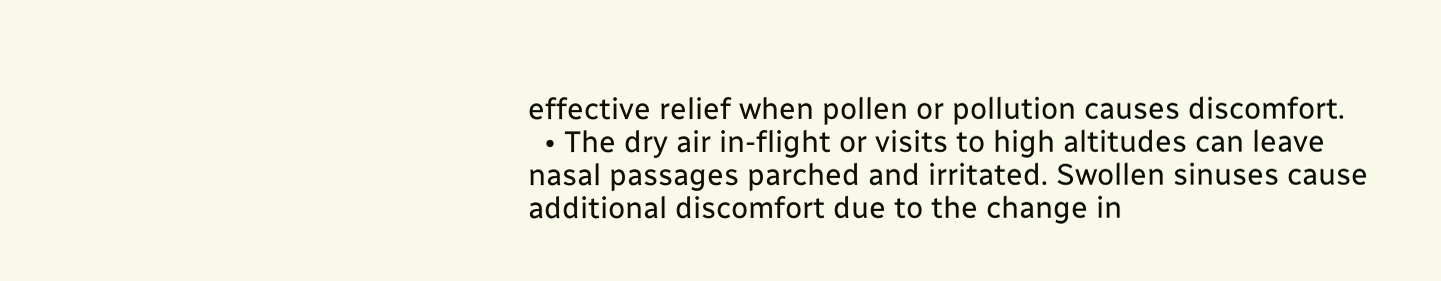effective relief when pollen or pollution causes discomfort.
  • The dry air in-flight or visits to high altitudes can leave nasal passages parched and irritated. Swollen sinuses cause additional discomfort due to the change in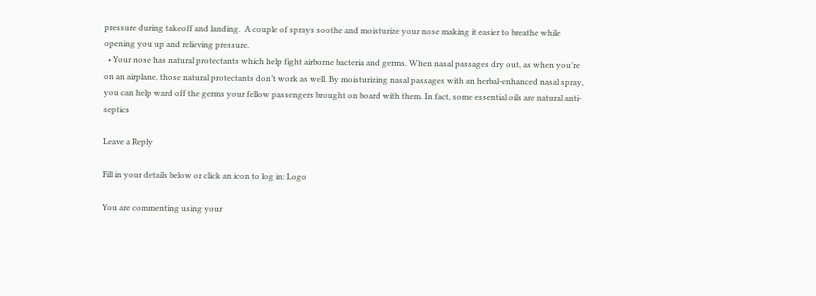pressure during takeoff and landing.  A couple of sprays soothe and moisturize your nose making it easier to breathe while opening you up and relieving pressure.
  • Your nose has natural protectants which help fight airborne bacteria and germs. When nasal passages dry out, as when you’re on an airplane, those natural protectants don’t work as well. By moisturizing nasal passages with an herbal-enhanced nasal spray, you can help ward off the germs your fellow passengers brought on board with them. In fact, some essential oils are natural anti-septics

Leave a Reply

Fill in your details below or click an icon to log in: Logo

You are commenting using your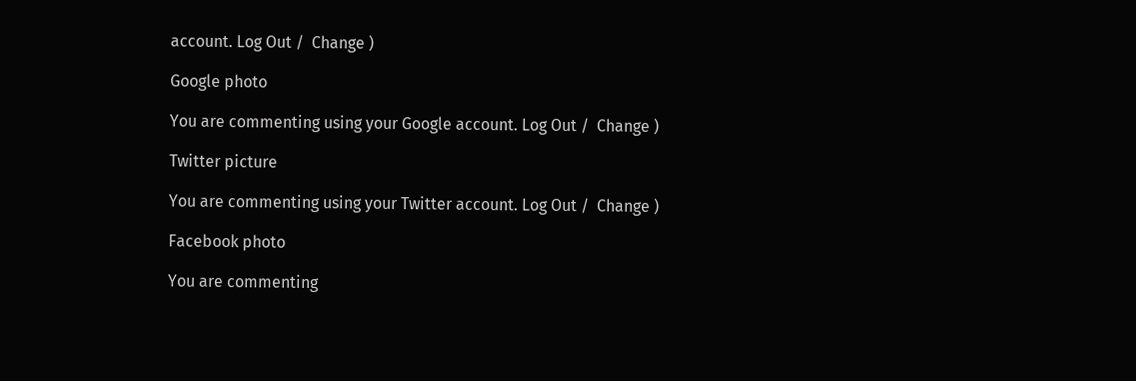account. Log Out /  Change )

Google photo

You are commenting using your Google account. Log Out /  Change )

Twitter picture

You are commenting using your Twitter account. Log Out /  Change )

Facebook photo

You are commenting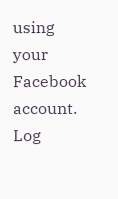using your Facebook account. Log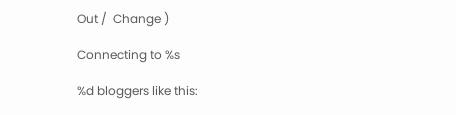Out /  Change )

Connecting to %s

%d bloggers like this: